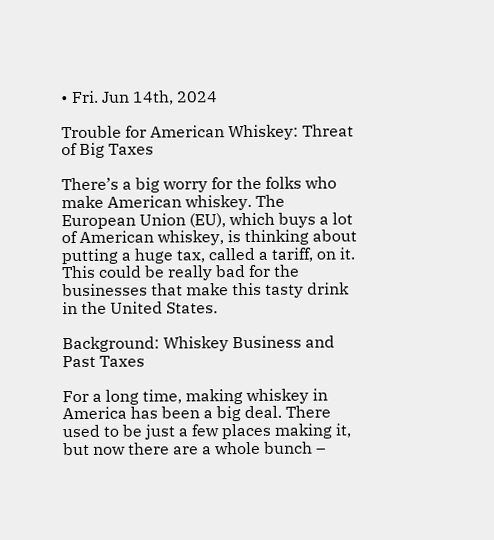• Fri. Jun 14th, 2024

Trouble for American Whiskey: Threat of Big Taxes

There’s a big worry for the folks who make American whiskey. The European Union (EU), which buys a lot of American whiskey, is thinking about putting a huge tax, called a tariff, on it. This could be really bad for the businesses that make this tasty drink in the United States.

Background: Whiskey Business and Past Taxes

For a long time, making whiskey in America has been a big deal. There used to be just a few places making it, but now there are a whole bunch –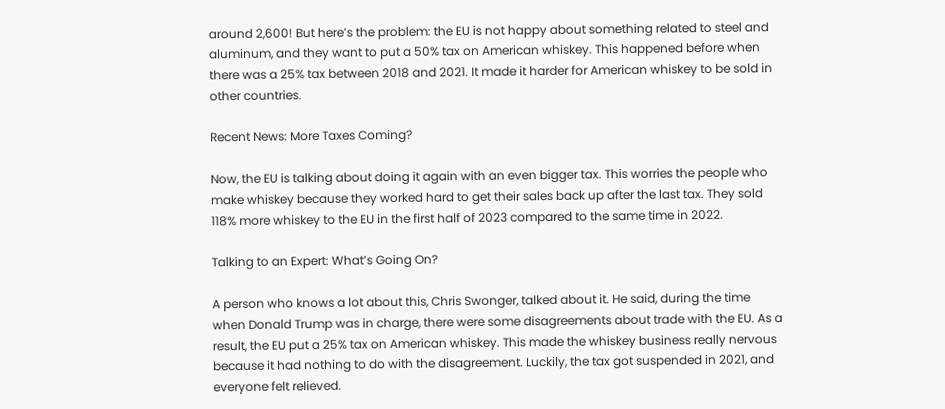around 2,600! But here’s the problem: the EU is not happy about something related to steel and aluminum, and they want to put a 50% tax on American whiskey. This happened before when there was a 25% tax between 2018 and 2021. It made it harder for American whiskey to be sold in other countries.

Recent News: More Taxes Coming?

Now, the EU is talking about doing it again with an even bigger tax. This worries the people who make whiskey because they worked hard to get their sales back up after the last tax. They sold 118% more whiskey to the EU in the first half of 2023 compared to the same time in 2022.

Talking to an Expert: What’s Going On?

A person who knows a lot about this, Chris Swonger, talked about it. He said, during the time when Donald Trump was in charge, there were some disagreements about trade with the EU. As a result, the EU put a 25% tax on American whiskey. This made the whiskey business really nervous because it had nothing to do with the disagreement. Luckily, the tax got suspended in 2021, and everyone felt relieved.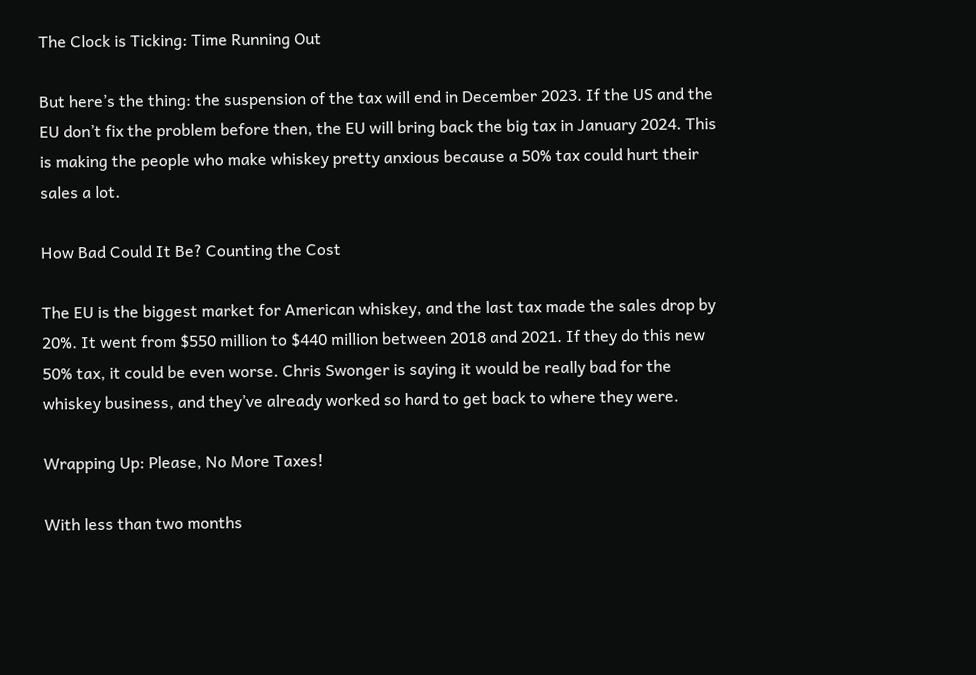The Clock is Ticking: Time Running Out

But here’s the thing: the suspension of the tax will end in December 2023. If the US and the EU don’t fix the problem before then, the EU will bring back the big tax in January 2024. This is making the people who make whiskey pretty anxious because a 50% tax could hurt their sales a lot.

How Bad Could It Be? Counting the Cost

The EU is the biggest market for American whiskey, and the last tax made the sales drop by 20%. It went from $550 million to $440 million between 2018 and 2021. If they do this new 50% tax, it could be even worse. Chris Swonger is saying it would be really bad for the whiskey business, and they’ve already worked so hard to get back to where they were.

Wrapping Up: Please, No More Taxes!

With less than two months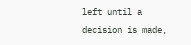left until a decision is made,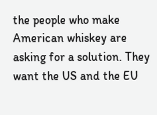the people who make American whiskey are asking for a solution. They want the US and the EU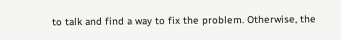to talk and find a way to fix the problem. Otherwise, the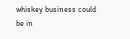whiskey business could be in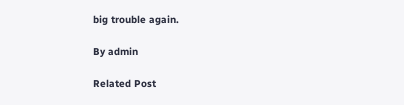big trouble again.

By admin

Related Post